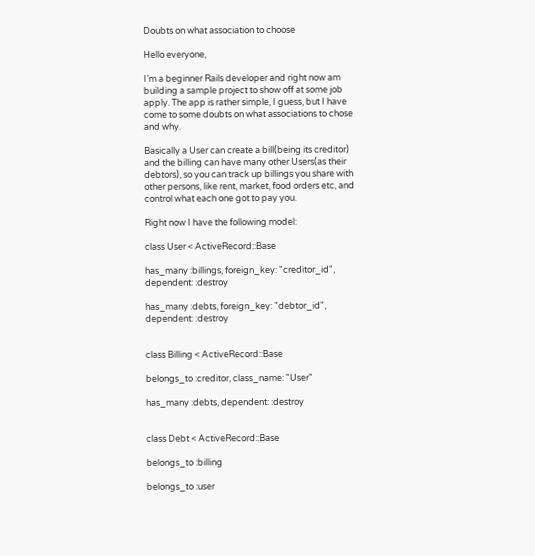Doubts on what association to choose

Hello everyone,

I’m a beginner Rails developer and right now am building a sample project to show off at some job apply. The app is rather simple, I guess, but I have come to some doubts on what associations to chose and why.

Basically a User can create a bill(being its creditor) and the billing can have many other Users(as their debtors), so you can track up billings you share with other persons, like rent, market, food orders etc, and control what each one got to pay you.

Right now I have the following model:

class User < ActiveRecord::Base

has_many :billings, foreign_key: "creditor_id", dependent: :destroy

has_many :debts, foreign_key: "debtor_id", dependent: :destroy


class Billing < ActiveRecord::Base

belongs_to :creditor, class_name: "User"

has_many :debts, dependent: :destroy


class Debt < ActiveRecord::Base

belongs_to :billing

belongs_to :user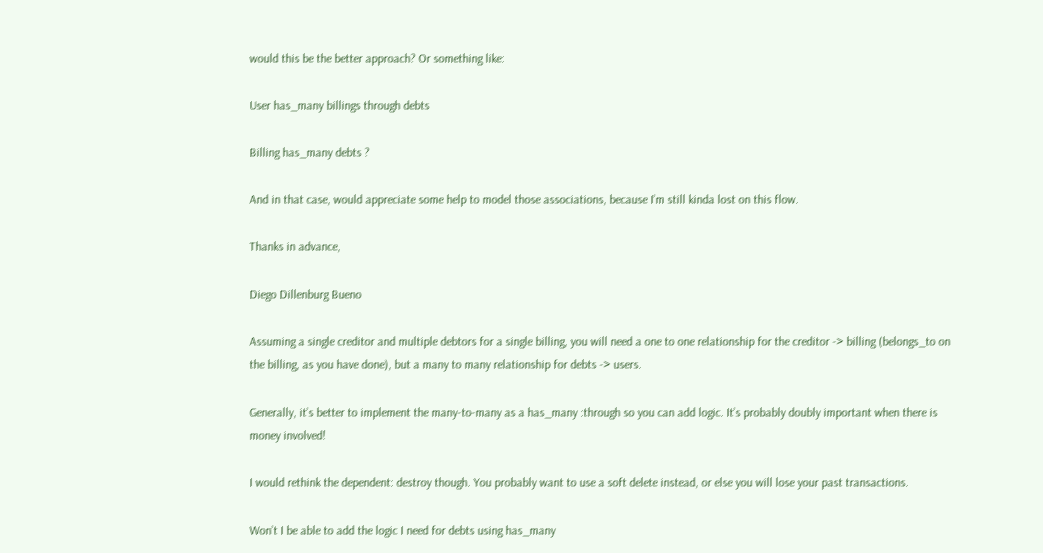would this be the better approach? Or something like:

User has_many billings through debts

Billing has_many debts ?

And in that case, would appreciate some help to model those associations, because I’m still kinda lost on this flow.

Thanks in advance,

Diego Dillenburg Bueno

Assuming a single creditor and multiple debtors for a single billing, you will need a one to one relationship for the creditor -> billing (belongs_to on the billing, as you have done), but a many to many relationship for debts -> users.

Generally, it’s better to implement the many-to-many as a has_many :through so you can add logic. It’s probably doubly important when there is money involved!

I would rethink the dependent: destroy though. You probably want to use a soft delete instead, or else you will lose your past transactions.

Won’t I be able to add the logic I need for debts using has_many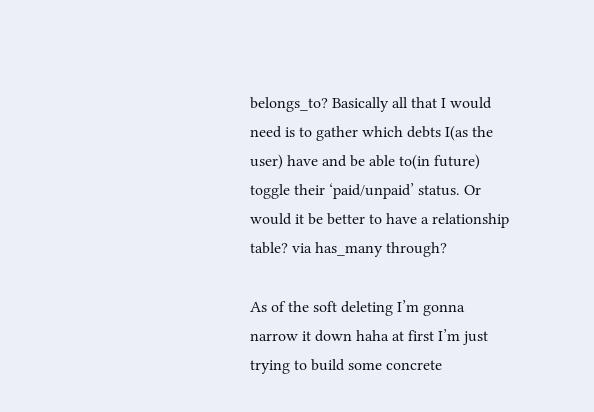belongs_to? Basically all that I would need is to gather which debts I(as the user) have and be able to(in future) toggle their ‘paid/unpaid’ status. Or would it be better to have a relationship table? via has_many through?

As of the soft deleting I’m gonna narrow it down haha at first I’m just trying to build some concrete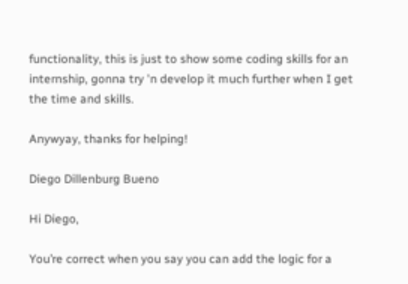functionality, this is just to show some coding skills for an internship, gonna try 'n develop it much further when I get the time and skills.

Anywyay, thanks for helping!

Diego Dillenburg Bueno

Hi Diego,

You’re correct when you say you can add the logic for a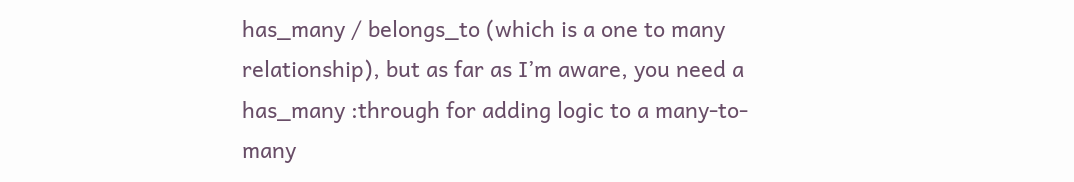has_many / belongs_to (which is a one to many relationship), but as far as I’m aware, you need a has_many :through for adding logic to a many-to-many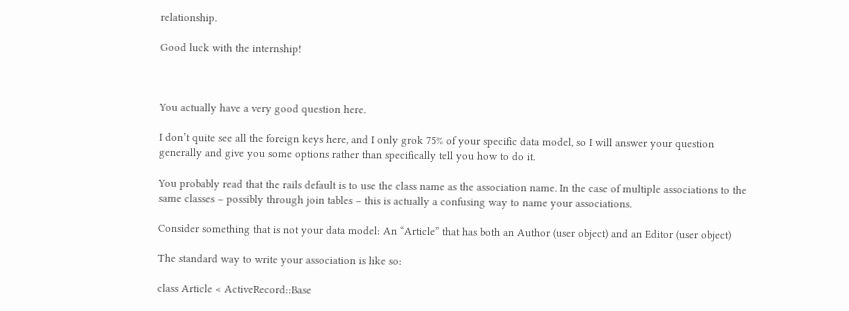relationship.

Good luck with the internship!



You actually have a very good question here.

I don’t quite see all the foreign keys here, and I only grok 75% of your specific data model, so I will answer your question generally and give you some options rather than specifically tell you how to do it.

You probably read that the rails default is to use the class name as the association name. In the case of multiple associations to the same classes – possibly through join tables – this is actually a confusing way to name your associations.

Consider something that is not your data model: An “Article” that has both an Author (user object) and an Editor (user object)

The standard way to write your association is like so:

class Article < ActiveRecord::Base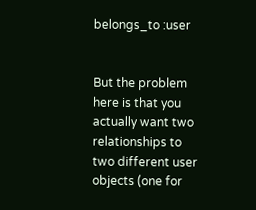belongs_to :user


But the problem here is that you actually want two relationships to two different user objects (one for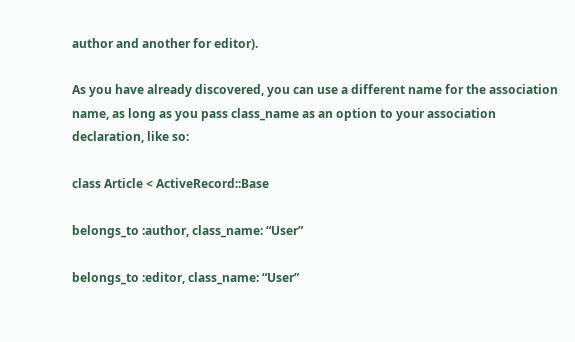author and another for editor).

As you have already discovered, you can use a different name for the association name, as long as you pass class_name as an option to your association declaration, like so:

class Article < ActiveRecord::Base

belongs_to :author, class_name: “User”

belongs_to :editor, class_name: “User”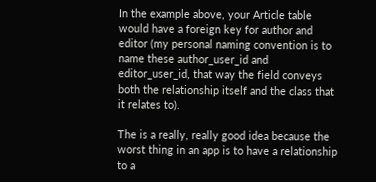In the example above, your Article table would have a foreign key for author and editor (my personal naming convention is to name these author_user_id and editor_user_id, that way the field conveys both the relationship itself and the class that it relates to).

The is a really, really good idea because the worst thing in an app is to have a relationship to a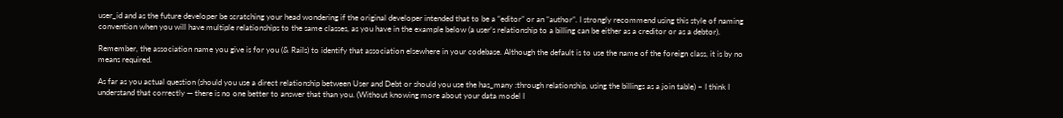user_id and as the future developer be scratching your head wondering if the original developer intended that to be a “editor” or an “author”. I strongly recommend using this style of naming convention when you will have multiple relationships to the same classes, as you have in the example below (a user’s relationship to a billing can be either as a creditor or as a debtor).

Remember, the association name you give is for you (& Rails) to identify that association elsewhere in your codebase. Although the default is to use the name of the foreign class, it is by no means required.

As far as you actual question (should you use a direct relationship between User and Debt or should you use the has_many :through relationship, using the billings as a join table) – I think I understand that correctly — there is no one better to answer that than you. (Without knowing more about your data model I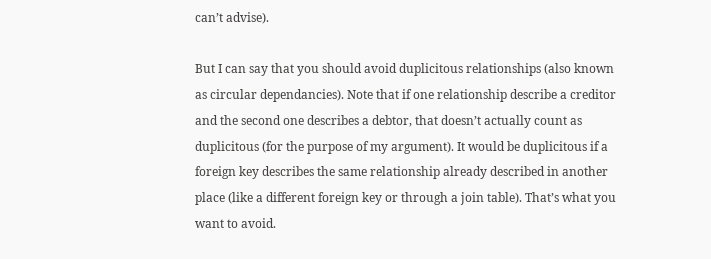can’t advise).

But I can say that you should avoid duplicitous relationships (also known as circular dependancies). Note that if one relationship describe a creditor and the second one describes a debtor, that doesn’t actually count as duplicitous (for the purpose of my argument). It would be duplicitous if a foreign key describes the same relationship already described in another place (like a different foreign key or through a join table). That’s what you want to avoid.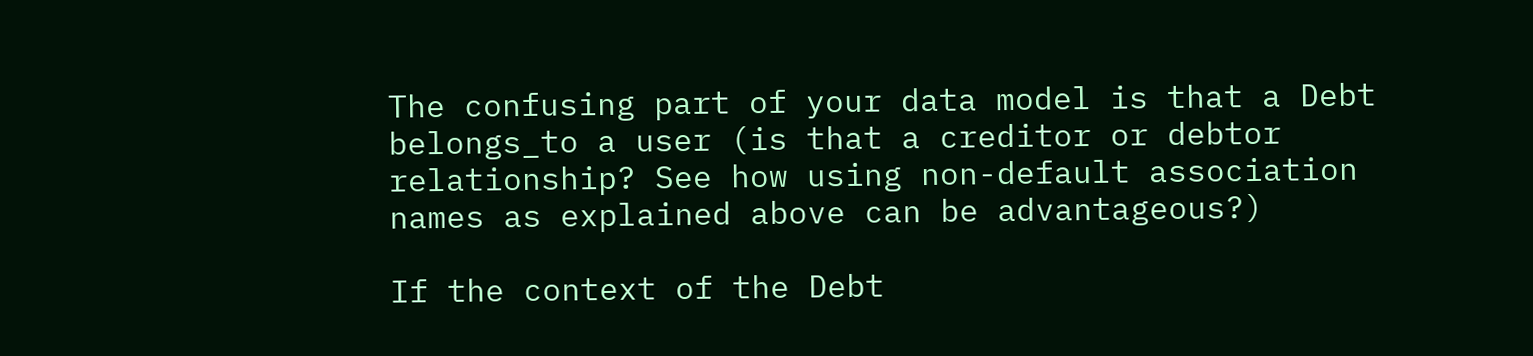The confusing part of your data model is that a Debt belongs_to a user (is that a creditor or debtor relationship? See how using non-default association names as explained above can be advantageous?)

If the context of the Debt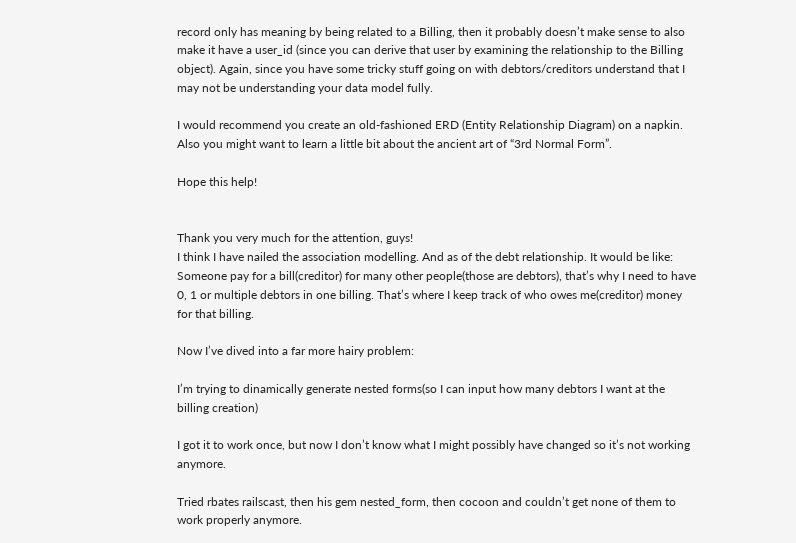record only has meaning by being related to a Billing, then it probably doesn’t make sense to also make it have a user_id (since you can derive that user by examining the relationship to the Billing object). Again, since you have some tricky stuff going on with debtors/creditors understand that I may not be understanding your data model fully.

I would recommend you create an old-fashioned ERD (Entity Relationship Diagram) on a napkin. Also you might want to learn a little bit about the ancient art of “3rd Normal Form”.

Hope this help!


Thank you very much for the attention, guys!
I think I have nailed the association modelling. And as of the debt relationship. It would be like: Someone pay for a bill(creditor) for many other people(those are debtors), that’s why I need to have 0, 1 or multiple debtors in one billing. That’s where I keep track of who owes me(creditor) money for that billing.

Now I’ve dived into a far more hairy problem:

I’m trying to dinamically generate nested forms(so I can input how many debtors I want at the billing creation)

I got it to work once, but now I don’t know what I might possibly have changed so it’s not working anymore.

Tried rbates railscast, then his gem nested_form, then cocoon and couldn’t get none of them to work properly anymore.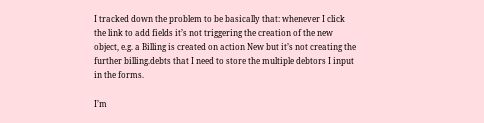I tracked down the problem to be basically that: whenever I click the link to add fields it’s not triggering the creation of the new object, e.g. a Billing is created on action New but it’s not creating the further billing.debts that I need to store the multiple debtors I input in the forms.

I’m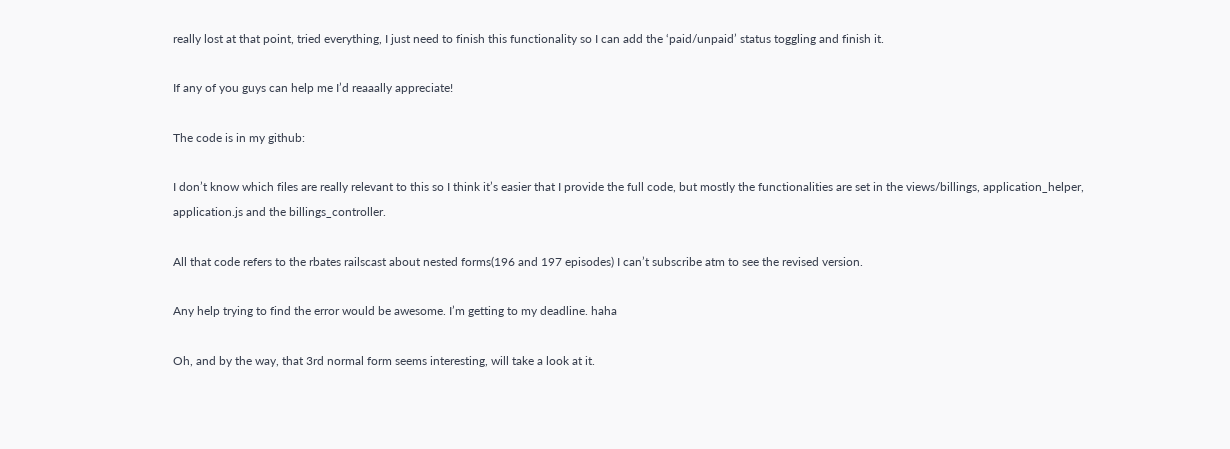really lost at that point, tried everything, I just need to finish this functionality so I can add the ‘paid/unpaid’ status toggling and finish it.

If any of you guys can help me I’d reaaally appreciate!

The code is in my github:

I don’t know which files are really relevant to this so I think it’s easier that I provide the full code, but mostly the functionalities are set in the views/billings, application_helper, application.js and the billings_controller.

All that code refers to the rbates railscast about nested forms(196 and 197 episodes) I can’t subscribe atm to see the revised version.

Any help trying to find the error would be awesome. I’m getting to my deadline. haha

Oh, and by the way, that 3rd normal form seems interesting, will take a look at it.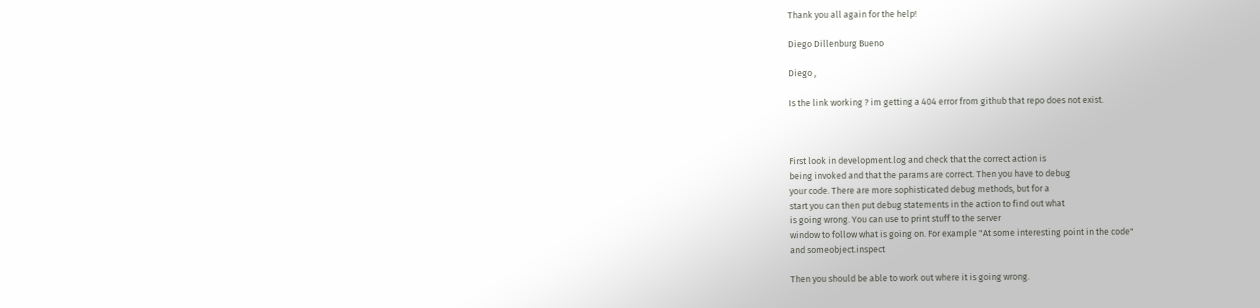Thank you all again for the help!

Diego Dillenburg Bueno

Diego ,

Is the link working ? im getting a 404 error from github that repo does not exist.



First look in development.log and check that the correct action is
being invoked and that the params are correct. Then you have to debug
your code. There are more sophisticated debug methods, but for a
start you can then put debug statements in the action to find out what
is going wrong. You can use to print stuff to the server
window to follow what is going on. For example "At some interesting point in the code"
and someobject.inspect

Then you should be able to work out where it is going wrong.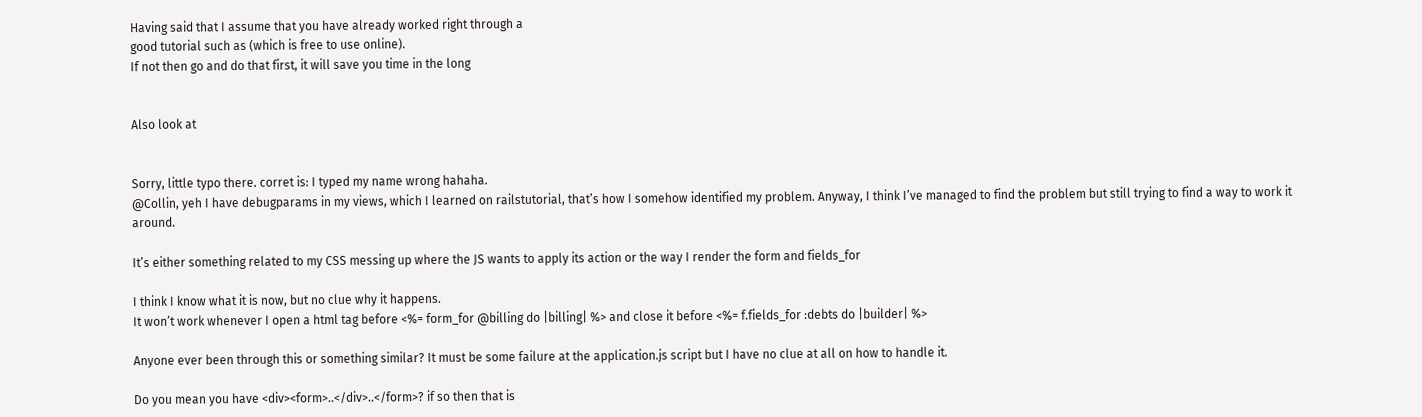Having said that I assume that you have already worked right through a
good tutorial such as (which is free to use online).
If not then go and do that first, it will save you time in the long


Also look at


Sorry, little typo there. corret is: I typed my name wrong hahaha.
@Collin, yeh I have debugparams in my views, which I learned on railstutorial, that’s how I somehow identified my problem. Anyway, I think I’ve managed to find the problem but still trying to find a way to work it around.

It’s either something related to my CSS messing up where the JS wants to apply its action or the way I render the form and fields_for

I think I know what it is now, but no clue why it happens.
It won’t work whenever I open a html tag before <%= form_for @billing do |billing| %> and close it before <%= f.fields_for :debts do |builder| %>

Anyone ever been through this or something similar? It must be some failure at the application.js script but I have no clue at all on how to handle it.

Do you mean you have <div><form>..</div>..</form>? if so then that is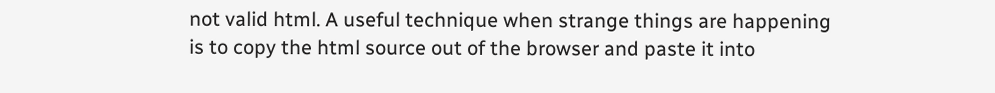not valid html. A useful technique when strange things are happening
is to copy the html source out of the browser and paste it into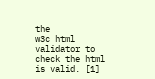the
w3c html validator to check the html is valid. [1]